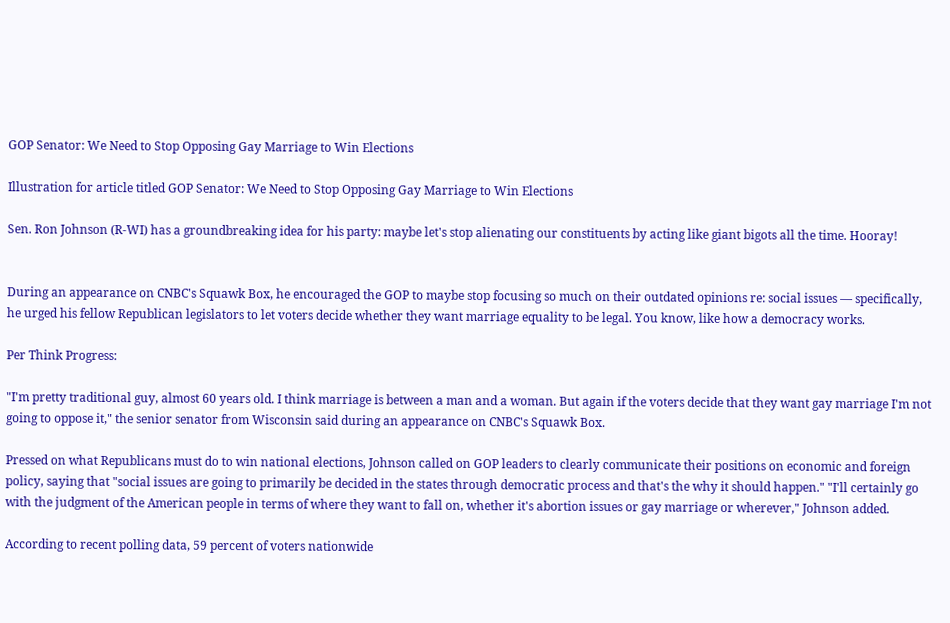GOP Senator: We Need to Stop Opposing Gay Marriage to Win Elections

Illustration for article titled GOP Senator: We Need to Stop Opposing Gay Marriage to Win Elections

Sen. Ron Johnson (R-WI) has a groundbreaking idea for his party: maybe let's stop alienating our constituents by acting like giant bigots all the time. Hooray!


During an appearance on CNBC's Squawk Box, he encouraged the GOP to maybe stop focusing so much on their outdated opinions re: social issues — specifically, he urged his fellow Republican legislators to let voters decide whether they want marriage equality to be legal. You know, like how a democracy works.

Per Think Progress:

"I'm pretty traditional guy, almost 60 years old. I think marriage is between a man and a woman. But again if the voters decide that they want gay marriage I'm not going to oppose it," the senior senator from Wisconsin said during an appearance on CNBC's Squawk Box.

Pressed on what Republicans must do to win national elections, Johnson called on GOP leaders to clearly communicate their positions on economic and foreign policy, saying that "social issues are going to primarily be decided in the states through democratic process and that's the why it should happen." "I'll certainly go with the judgment of the American people in terms of where they want to fall on, whether it's abortion issues or gay marriage or wherever," Johnson added.

According to recent polling data, 59 percent of voters nationwide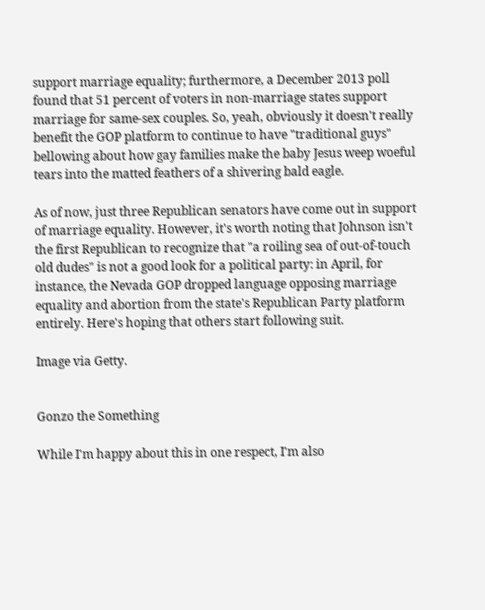support marriage equality; furthermore, a December 2013 poll found that 51 percent of voters in non-marriage states support marriage for same-sex couples. So, yeah, obviously it doesn't really benefit the GOP platform to continue to have "traditional guys" bellowing about how gay families make the baby Jesus weep woeful tears into the matted feathers of a shivering bald eagle.

As of now, just three Republican senators have come out in support of marriage equality. However, it's worth noting that Johnson isn't the first Republican to recognize that "a roiling sea of out-of-touch old dudes" is not a good look for a political party: in April, for instance, the Nevada GOP dropped language opposing marriage equality and abortion from the state's Republican Party platform entirely. Here's hoping that others start following suit.

Image via Getty.


Gonzo the Something

While I'm happy about this in one respect, I'm also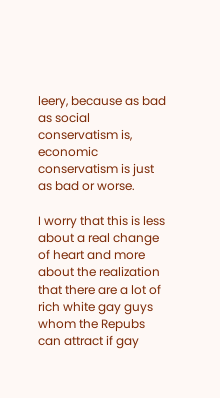leery, because as bad as social conservatism is, economic conservatism is just as bad or worse.

I worry that this is less about a real change of heart and more about the realization that there are a lot of rich white gay guys whom the Repubs can attract if gay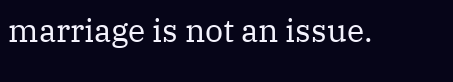marriage is not an issue.